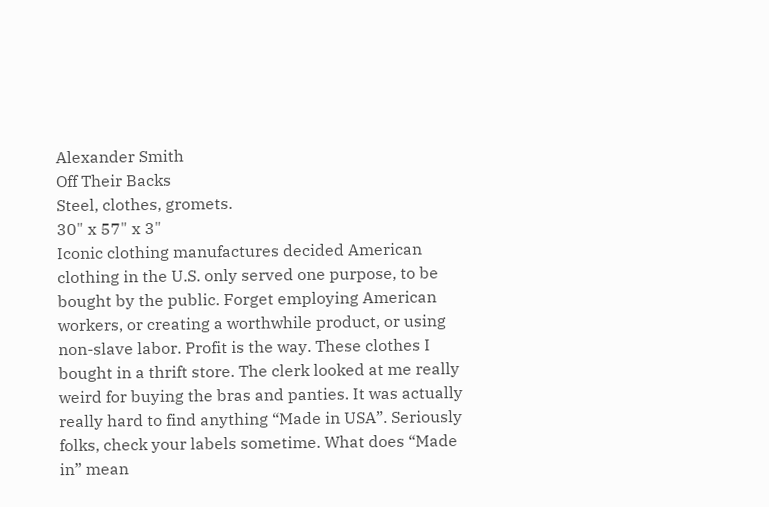Alexander Smith
Off Their Backs
Steel, clothes, gromets.
30" x 57" x 3"
Iconic clothing manufactures decided American clothing in the U.S. only served one purpose, to be bought by the public. Forget employing American workers, or creating a worthwhile product, or using non-slave labor. Profit is the way. These clothes I bought in a thrift store. The clerk looked at me really weird for buying the bras and panties. It was actually really hard to find anything “Made in USA”. Seriously folks, check your labels sometime. What does “Made in” mean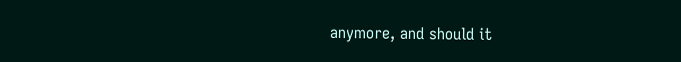anymore, and should it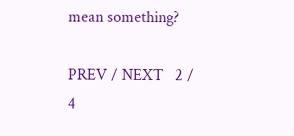mean something?

PREV / NEXT   2 / 4